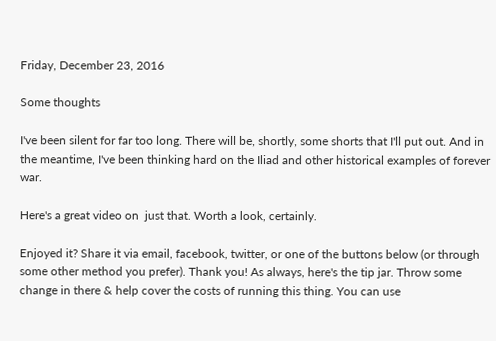Friday, December 23, 2016

Some thoughts

I've been silent for far too long. There will be, shortly, some shorts that I'll put out. And in the meantime, I've been thinking hard on the Iliad and other historical examples of forever war.

Here's a great video on  just that. Worth a look, certainly.

Enjoyed it? Share it via email, facebook, twitter, or one of the buttons below (or through some other method you prefer). Thank you! As always, here's the tip jar. Throw some change in there & help cover the costs of running this thing. You can use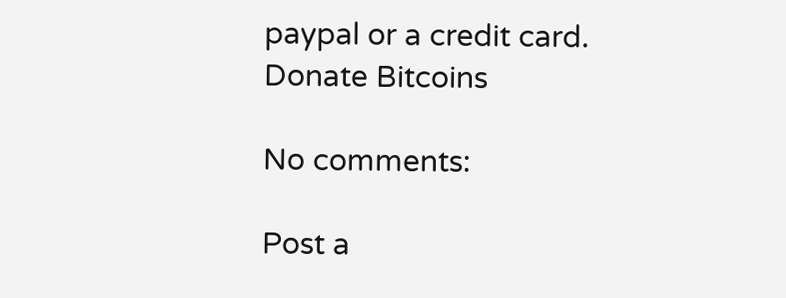paypal or a credit card.
Donate Bitcoins

No comments:

Post a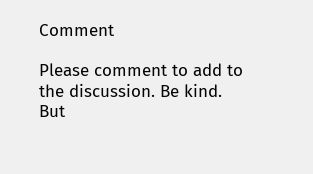Comment

Please comment to add to the discussion. Be kind. But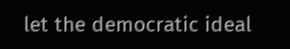let the democratic ideal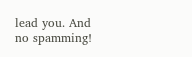lead you. And no spamming!